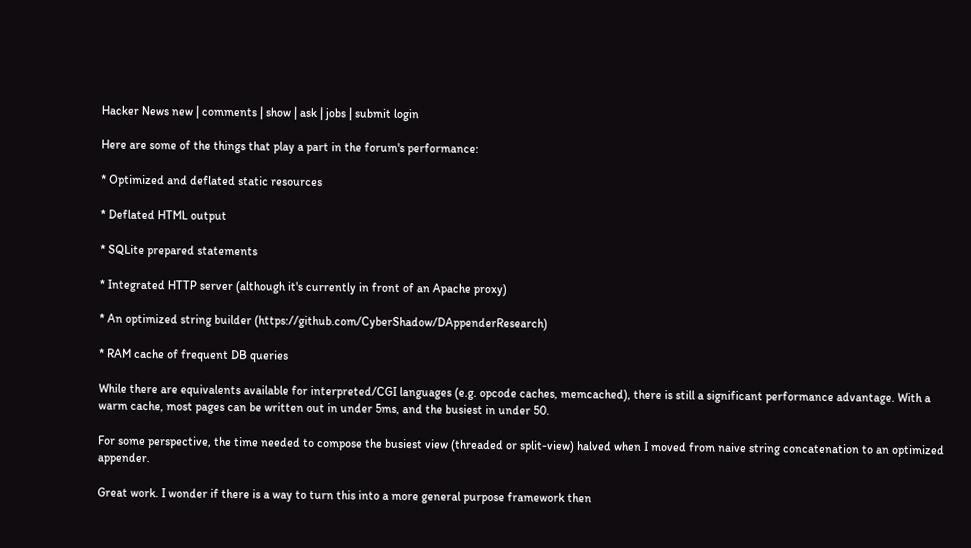Hacker News new | comments | show | ask | jobs | submit login

Here are some of the things that play a part in the forum's performance:

* Optimized and deflated static resources

* Deflated HTML output

* SQLite prepared statements

* Integrated HTTP server (although it's currently in front of an Apache proxy)

* An optimized string builder (https://github.com/CyberShadow/DAppenderResearch)

* RAM cache of frequent DB queries

While there are equivalents available for interpreted/CGI languages (e.g. opcode caches, memcached), there is still a significant performance advantage. With a warm cache, most pages can be written out in under 5ms, and the busiest in under 50.

For some perspective, the time needed to compose the busiest view (threaded or split-view) halved when I moved from naive string concatenation to an optimized appender.

Great work. I wonder if there is a way to turn this into a more general purpose framework then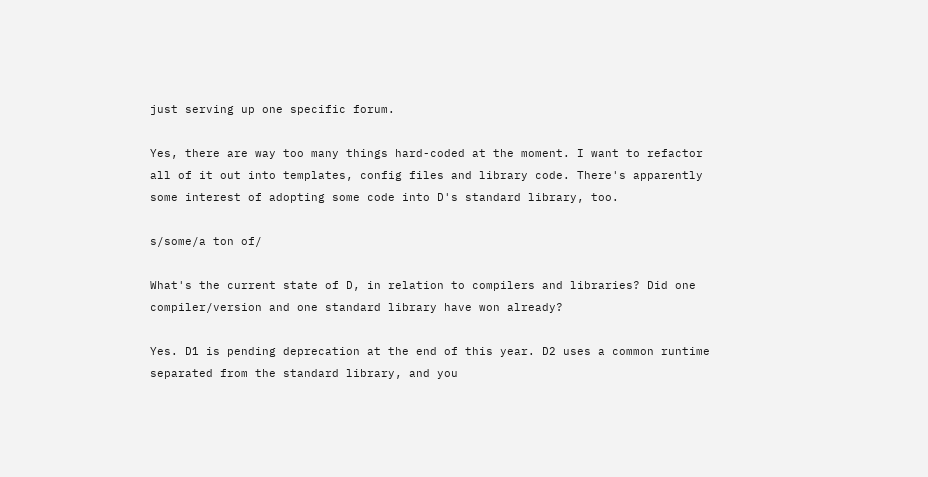just serving up one specific forum.

Yes, there are way too many things hard-coded at the moment. I want to refactor all of it out into templates, config files and library code. There's apparently some interest of adopting some code into D's standard library, too.

s/some/a ton of/

What's the current state of D, in relation to compilers and libraries? Did one compiler/version and one standard library have won already?

Yes. D1 is pending deprecation at the end of this year. D2 uses a common runtime separated from the standard library, and you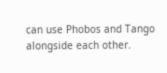can use Phobos and Tango alongside each other.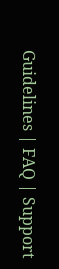Guidelines | FAQ | Support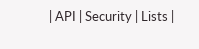| API | Security | Lists |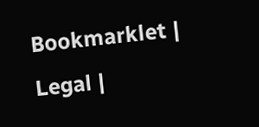Bookmarklet | Legal |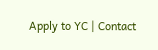Apply to YC | Contact